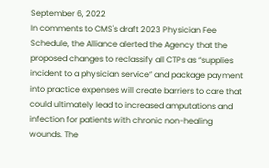September 6, 2022
In comments to CMS's draft 2023 Physician Fee Schedule, the Alliance alerted the Agency that the proposed changes to reclassify all CTPs as “supplies incident to a physician service” and package payment into practice expenses will create barriers to care that could ultimately lead to increased amputations and infection for patients with chronic non-healing wounds. The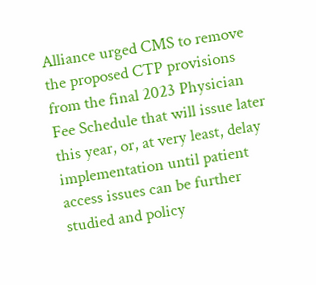Alliance urged CMS to remove the proposed CTP provisions from the final 2023 Physician Fee Schedule that will issue later this year, or, at very least, delay implementation until patient access issues can be further studied and policy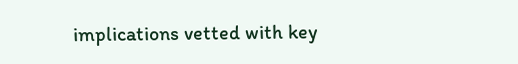implications vetted with key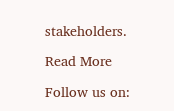stakeholders.

Read More

Follow us on: